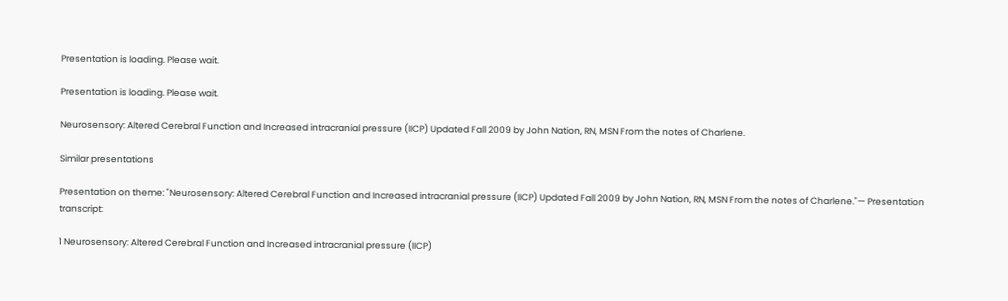Presentation is loading. Please wait.

Presentation is loading. Please wait.

Neurosensory: Altered Cerebral Function and Increased intracranial pressure (IICP) Updated Fall 2009 by John Nation, RN, MSN From the notes of Charlene.

Similar presentations

Presentation on theme: "Neurosensory: Altered Cerebral Function and Increased intracranial pressure (IICP) Updated Fall 2009 by John Nation, RN, MSN From the notes of Charlene."— Presentation transcript:

1 Neurosensory: Altered Cerebral Function and Increased intracranial pressure (IICP)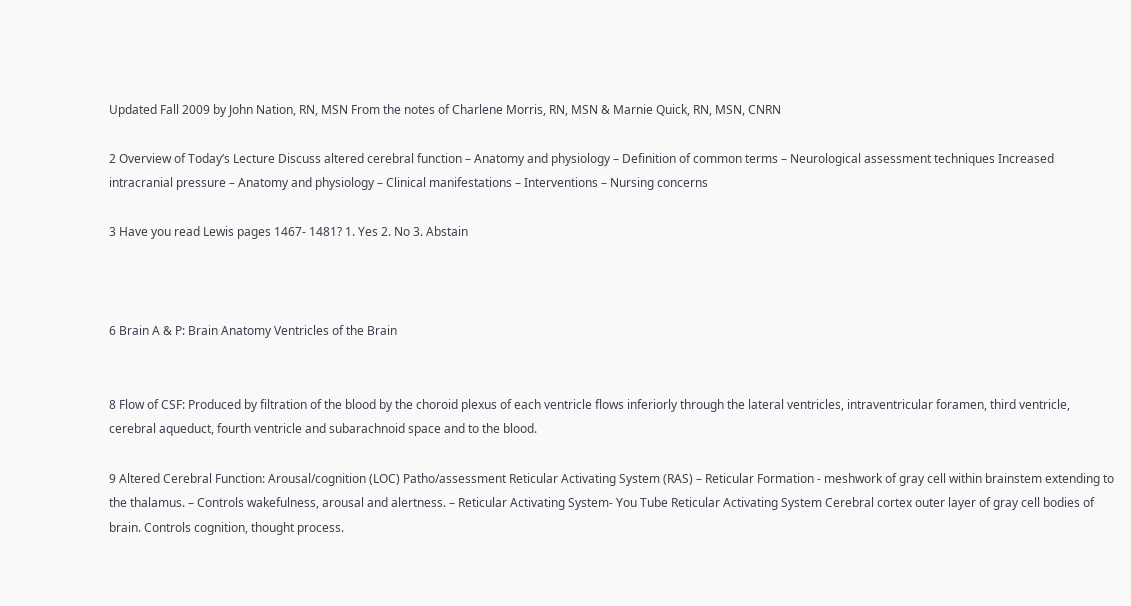Updated Fall 2009 by John Nation, RN, MSN From the notes of Charlene Morris, RN, MSN & Marnie Quick, RN, MSN, CNRN

2 Overview of Today’s Lecture Discuss altered cerebral function – Anatomy and physiology – Definition of common terms – Neurological assessment techniques Increased intracranial pressure – Anatomy and physiology – Clinical manifestations – Interventions – Nursing concerns

3 Have you read Lewis pages 1467- 1481? 1. Yes 2. No 3. Abstain



6 Brain A & P: Brain Anatomy Ventricles of the Brain


8 Flow of CSF: Produced by filtration of the blood by the choroid plexus of each ventricle flows inferiorly through the lateral ventricles, intraventricular foramen, third ventricle, cerebral aqueduct, fourth ventricle and subarachnoid space and to the blood.

9 Altered Cerebral Function: Arousal/cognition (LOC) Patho/assessment Reticular Activating System (RAS) – Reticular Formation - meshwork of gray cell within brainstem extending to the thalamus. – Controls wakefulness, arousal and alertness. – Reticular Activating System- You Tube Reticular Activating System Cerebral cortex outer layer of gray cell bodies of brain. Controls cognition, thought process.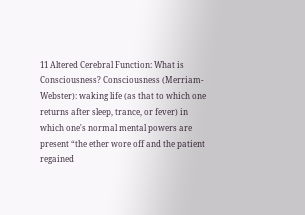11 Altered Cerebral Function: What is Consciousness? Consciousness (Merriam- Webster): waking life (as that to which one returns after sleep, trance, or fever) in which one's normal mental powers are present “the ether wore off and the patient regained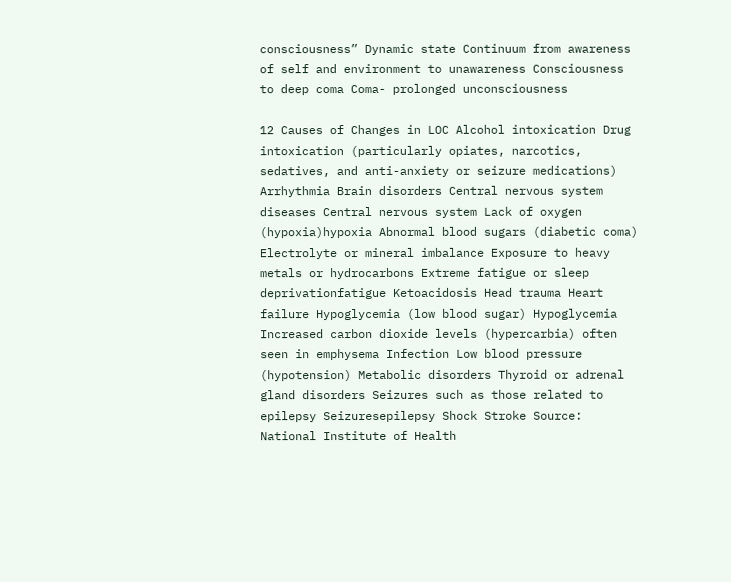consciousness” Dynamic state Continuum from awareness of self and environment to unawareness Consciousness to deep coma Coma- prolonged unconsciousness

12 Causes of Changes in LOC Alcohol intoxication Drug intoxication (particularly opiates, narcotics, sedatives, and anti-anxiety or seizure medications) Arrhythmia Brain disorders Central nervous system diseases Central nervous system Lack of oxygen (hypoxia)hypoxia Abnormal blood sugars (diabetic coma) Electrolyte or mineral imbalance Exposure to heavy metals or hydrocarbons Extreme fatigue or sleep deprivationfatigue Ketoacidosis Head trauma Heart failure Hypoglycemia (low blood sugar) Hypoglycemia Increased carbon dioxide levels (hypercarbia) often seen in emphysema Infection Low blood pressure (hypotension) Metabolic disorders Thyroid or adrenal gland disorders Seizures such as those related to epilepsy Seizuresepilepsy Shock Stroke Source: National Institute of Health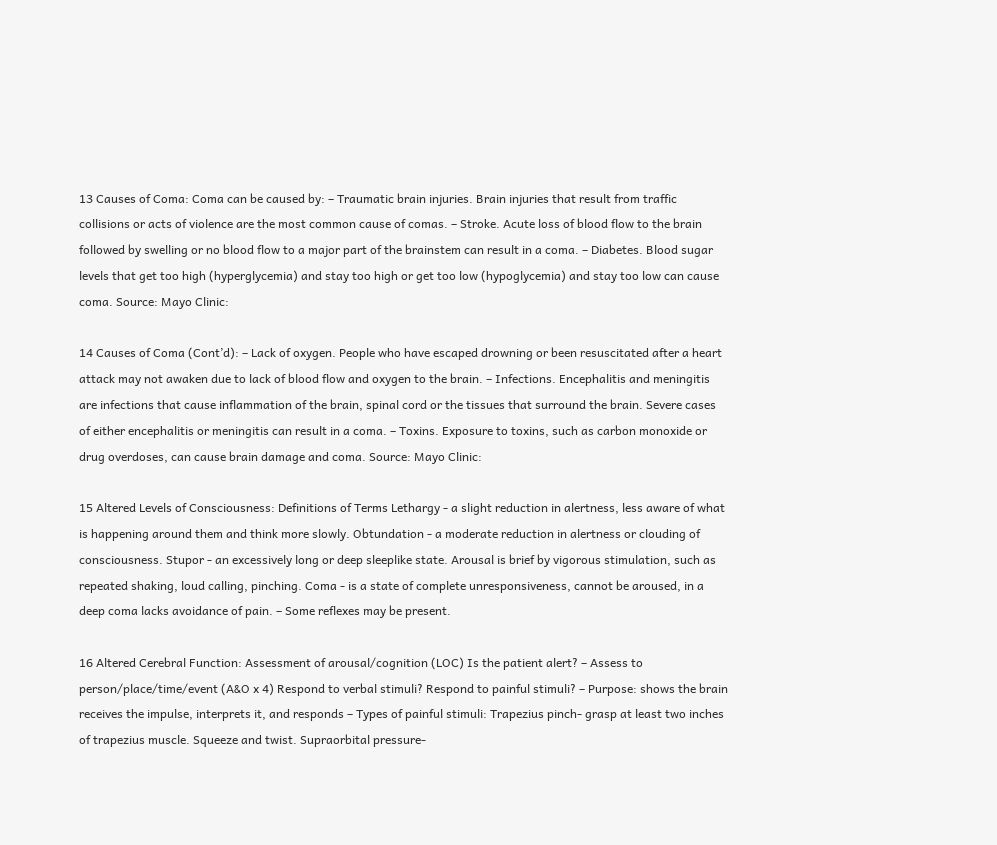13 Causes of Coma: Coma can be caused by: – Traumatic brain injuries. Brain injuries that result from traffic collisions or acts of violence are the most common cause of comas. – Stroke. Acute loss of blood flow to the brain followed by swelling or no blood flow to a major part of the brainstem can result in a coma. – Diabetes. Blood sugar levels that get too high (hyperglycemia) and stay too high or get too low (hypoglycemia) and stay too low can cause coma. Source: Mayo Clinic:

14 Causes of Coma (Cont’d): – Lack of oxygen. People who have escaped drowning or been resuscitated after a heart attack may not awaken due to lack of blood flow and oxygen to the brain. – Infections. Encephalitis and meningitis are infections that cause inflammation of the brain, spinal cord or the tissues that surround the brain. Severe cases of either encephalitis or meningitis can result in a coma. – Toxins. Exposure to toxins, such as carbon monoxide or drug overdoses, can cause brain damage and coma. Source: Mayo Clinic:

15 Altered Levels of Consciousness: Definitions of Terms Lethargy - a slight reduction in alertness, less aware of what is happening around them and think more slowly. Obtundation - a moderate reduction in alertness or clouding of consciousness. Stupor - an excessively long or deep sleeplike state. Arousal is brief by vigorous stimulation, such as repeated shaking, loud calling, pinching. Coma - is a state of complete unresponsiveness, cannot be aroused, in a deep coma lacks avoidance of pain. – Some reflexes may be present.

16 Altered Cerebral Function: Assessment of arousal/cognition (LOC) Is the patient alert? – Assess to person/place/time/event (A&O x 4) Respond to verbal stimuli? Respond to painful stimuli? – Purpose: shows the brain receives the impulse, interprets it, and responds – Types of painful stimuli: Trapezius pinch- grasp at least two inches of trapezius muscle. Squeeze and twist. Supraorbital pressure-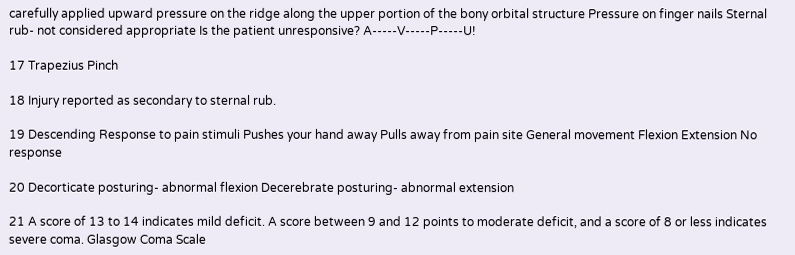carefully applied upward pressure on the ridge along the upper portion of the bony orbital structure Pressure on finger nails Sternal rub- not considered appropriate Is the patient unresponsive? A-----V-----P-----U!

17 Trapezius Pinch

18 Injury reported as secondary to sternal rub.

19 Descending Response to pain stimuli Pushes your hand away Pulls away from pain site General movement Flexion Extension No response

20 Decorticate posturing- abnormal flexion Decerebrate posturing- abnormal extension

21 A score of 13 to 14 indicates mild deficit. A score between 9 and 12 points to moderate deficit, and a score of 8 or less indicates severe coma. Glasgow Coma Scale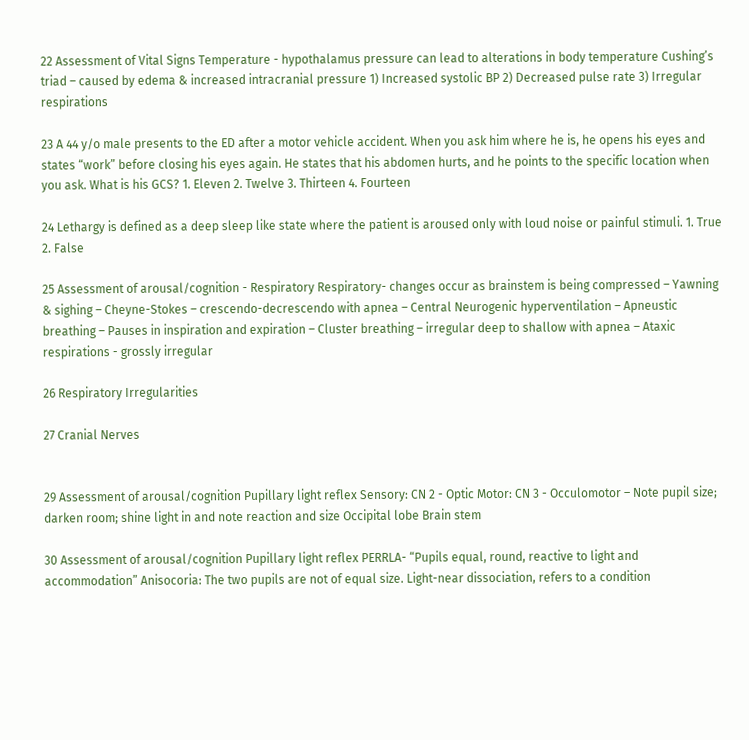22 Assessment of Vital Signs Temperature - hypothalamus pressure can lead to alterations in body temperature Cushing’s triad – caused by edema & increased intracranial pressure 1) Increased systolic BP 2) Decreased pulse rate 3) Irregular respirations

23 A 44 y/o male presents to the ED after a motor vehicle accident. When you ask him where he is, he opens his eyes and states “work” before closing his eyes again. He states that his abdomen hurts, and he points to the specific location when you ask. What is his GCS? 1. Eleven 2. Twelve 3. Thirteen 4. Fourteen

24 Lethargy is defined as a deep sleep like state where the patient is aroused only with loud noise or painful stimuli. 1. True 2. False

25 Assessment of arousal/cognition - Respiratory Respiratory- changes occur as brainstem is being compressed – Yawning & sighing – Cheyne-Stokes – crescendo-decrescendo with apnea – Central Neurogenic hyperventilation – Apneustic breathing – Pauses in inspiration and expiration – Cluster breathing – irregular deep to shallow with apnea – Ataxic respirations - grossly irregular

26 Respiratory Irregularities

27 Cranial Nerves


29 Assessment of arousal/cognition Pupillary light reflex Sensory: CN 2 - Optic Motor: CN 3 - Occulomotor – Note pupil size; darken room; shine light in and note reaction and size Occipital lobe Brain stem

30 Assessment of arousal/cognition Pupillary light reflex PERRLA- “Pupils equal, round, reactive to light and accommodation” Anisocoria: The two pupils are not of equal size. Light-near dissociation, refers to a condition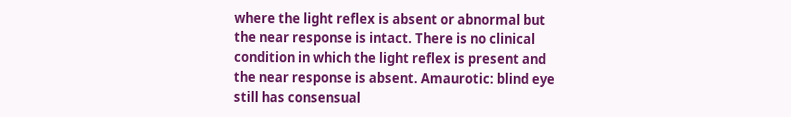where the light reflex is absent or abnormal but the near response is intact. There is no clinical condition in which the light reflex is present and the near response is absent. Amaurotic: blind eye still has consensual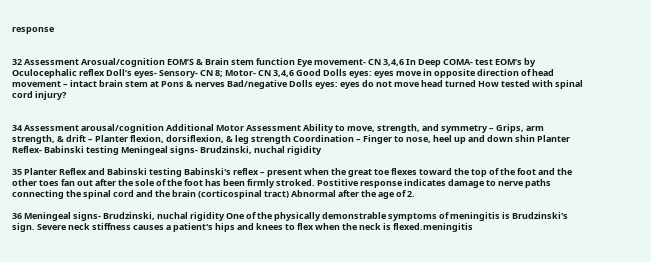response


32 Assessment Arosual/cognition EOM’S & Brain stem function Eye movement- CN 3,4,6 In Deep COMA- test EOM’s by Oculocephalic reflex Doll’s eyes- Sensory- CN 8; Motor- CN 3,4,6 Good Dolls eyes: eyes move in opposite direction of head movement – intact brain stem at Pons & nerves Bad/negative Dolls eyes: eyes do not move head turned How tested with spinal cord injury?


34 Assessment arousal/cognition Additional Motor Assessment Ability to move, strength, and symmetry – Grips, arm strength, & drift – Planter flexion, dorsiflexion, & leg strength Coordination – Finger to nose, heel up and down shin Planter Reflex- Babinski testing Meningeal signs- Brudzinski, nuchal rigidity

35 Planter Reflex and Babinski testing Babinski's reflex – present when the great toe flexes toward the top of the foot and the other toes fan out after the sole of the foot has been firmly stroked. Postitive response indicates damage to nerve paths connecting the spinal cord and the brain (corticospinal tract) Abnormal after the age of 2.

36 Meningeal signs- Brudzinski, nuchal rigidity One of the physically demonstrable symptoms of meningitis is Brudzinski's sign. Severe neck stiffness causes a patient's hips and knees to flex when the neck is flexed.meningitis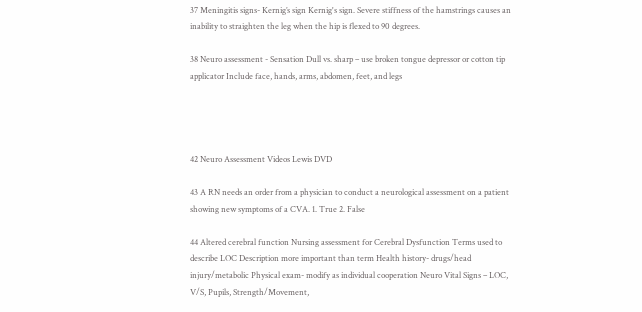37 Meningitis signs- Kernig’s sign Kernig's sign. Severe stiffness of the hamstrings causes an inability to straighten the leg when the hip is flexed to 90 degrees.

38 Neuro assessment - Sensation Dull vs. sharp – use broken tongue depressor or cotton tip applicator Include face, hands, arms, abdomen, feet, and legs




42 Neuro Assessment Videos Lewis DVD

43 A RN needs an order from a physician to conduct a neurological assessment on a patient showing new symptoms of a CVA. 1. True 2. False

44 Altered cerebral function Nursing assessment for Cerebral Dysfunction Terms used to describe LOC Description more important than term Health history- drugs/head injury/metabolic Physical exam- modify as individual cooperation Neuro Vital Signs – LOC, V/S, Pupils, Strength/Movement,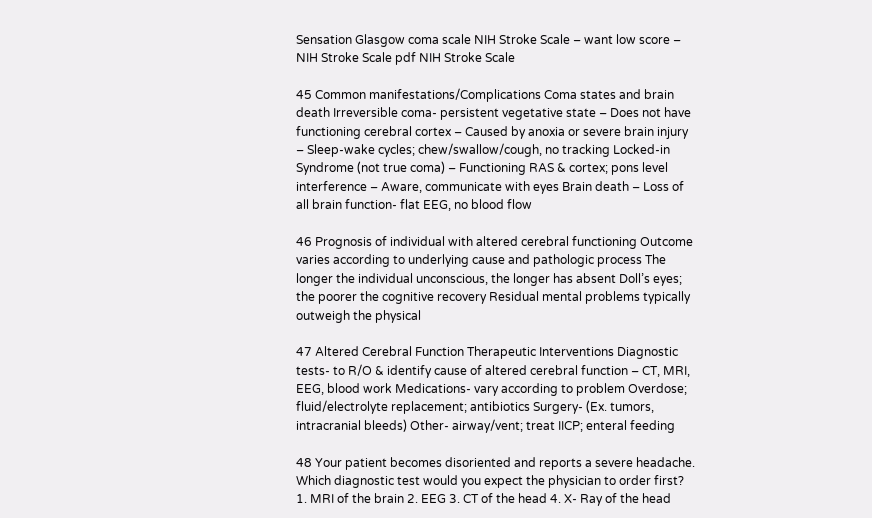Sensation Glasgow coma scale NIH Stroke Scale – want low score – NIH Stroke Scale pdf NIH Stroke Scale

45 Common manifestations/Complications Coma states and brain death Irreversible coma- persistent vegetative state – Does not have functioning cerebral cortex – Caused by anoxia or severe brain injury – Sleep-wake cycles; chew/swallow/cough, no tracking Locked-in Syndrome (not true coma) – Functioning RAS & cortex; pons level interference – Aware, communicate with eyes Brain death – Loss of all brain function- flat EEG, no blood flow

46 Prognosis of individual with altered cerebral functioning Outcome varies according to underlying cause and pathologic process The longer the individual unconscious, the longer has absent Doll’s eyes; the poorer the cognitive recovery Residual mental problems typically outweigh the physical

47 Altered Cerebral Function Therapeutic Interventions Diagnostic tests- to R/O & identify cause of altered cerebral function – CT, MRI, EEG, blood work Medications- vary according to problem Overdose; fluid/electrolyte replacement; antibiotics Surgery- (Ex. tumors, intracranial bleeds) Other- airway/vent; treat IICP; enteral feeding

48 Your patient becomes disoriented and reports a severe headache. Which diagnostic test would you expect the physician to order first? 1. MRI of the brain 2. EEG 3. CT of the head 4. X- Ray of the head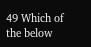49 Which of the below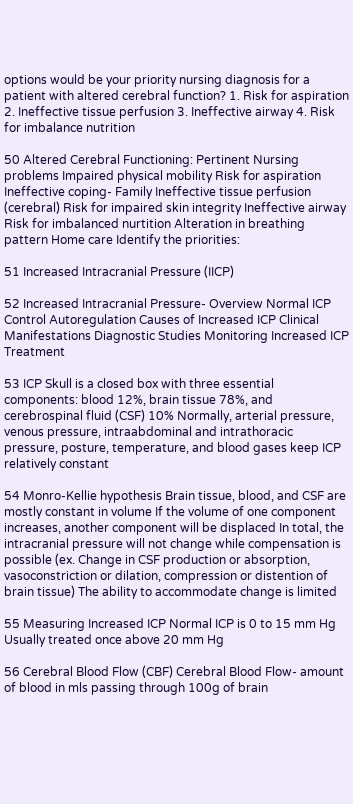options would be your priority nursing diagnosis for a patient with altered cerebral function? 1. Risk for aspiration 2. Ineffective tissue perfusion 3. Ineffective airway 4. Risk for imbalance nutrition

50 Altered Cerebral Functioning: Pertinent Nursing problems Impaired physical mobility Risk for aspiration Ineffective coping- Family Ineffective tissue perfusion (cerebral) Risk for impaired skin integrity Ineffective airway Risk for imbalanced nurtition Alteration in breathing pattern Home care Identify the priorities:

51 Increased Intracranial Pressure (IICP)

52 Increased Intracranial Pressure- Overview Normal ICP Control Autoregulation Causes of Increased ICP Clinical Manifestations Diagnostic Studies Monitoring Increased ICP Treatment

53 ICP Skull is a closed box with three essential components: blood 12%, brain tissue 78%, and cerebrospinal fluid (CSF) 10% Normally, arterial pressure, venous pressure, intraabdominal and intrathoracic pressure, posture, temperature, and blood gases keep ICP relatively constant

54 Monro-Kellie hypothesis Brain tissue, blood, and CSF are mostly constant in volume If the volume of one component increases, another component will be displaced In total, the intracranial pressure will not change while compensation is possible (ex. Change in CSF production or absorption, vasoconstriction or dilation, compression or distention of brain tissue) The ability to accommodate change is limited

55 Measuring Increased ICP Normal ICP is 0 to 15 mm Hg Usually treated once above 20 mm Hg

56 Cerebral Blood Flow (CBF) Cerebral Blood Flow- amount of blood in mls passing through 100g of brain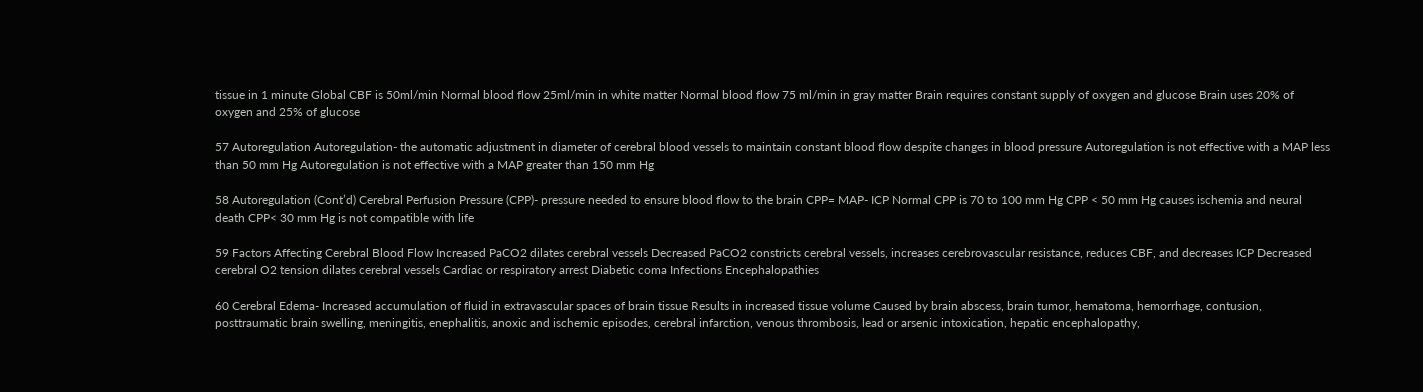tissue in 1 minute Global CBF is 50ml/min Normal blood flow 25ml/min in white matter Normal blood flow 75 ml/min in gray matter Brain requires constant supply of oxygen and glucose Brain uses 20% of oxygen and 25% of glucose

57 Autoregulation Autoregulation- the automatic adjustment in diameter of cerebral blood vessels to maintain constant blood flow despite changes in blood pressure Autoregulation is not effective with a MAP less than 50 mm Hg Autoregulation is not effective with a MAP greater than 150 mm Hg

58 Autoregulation (Cont’d) Cerebral Perfusion Pressure (CPP)- pressure needed to ensure blood flow to the brain CPP= MAP- ICP Normal CPP is 70 to 100 mm Hg CPP < 50 mm Hg causes ischemia and neural death CPP< 30 mm Hg is not compatible with life

59 Factors Affecting Cerebral Blood Flow Increased PaCO2 dilates cerebral vessels Decreased PaCO2 constricts cerebral vessels, increases cerebrovascular resistance, reduces CBF, and decreases ICP Decreased cerebral O2 tension dilates cerebral vessels Cardiac or respiratory arrest Diabetic coma Infections Encephalopathies

60 Cerebral Edema- Increased accumulation of fluid in extravascular spaces of brain tissue Results in increased tissue volume Caused by brain abscess, brain tumor, hematoma, hemorrhage, contusion, posttraumatic brain swelling, meningitis, enephalitis, anoxic and ischemic episodes, cerebral infarction, venous thrombosis, lead or arsenic intoxication, hepatic encephalopathy,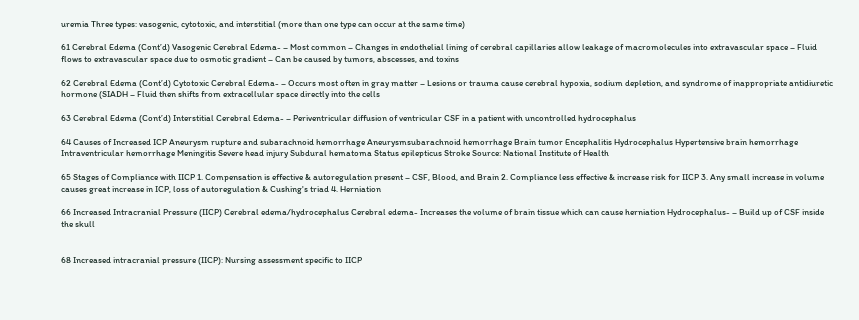uremia Three types: vasogenic, cytotoxic, and interstitial (more than one type can occur at the same time)

61 Cerebral Edema (Cont’d) Vasogenic Cerebral Edema- – Most common – Changes in endothelial lining of cerebral capillaries allow leakage of macromolecules into extravascular space – Fluid flows to extravascular space due to osmotic gradient – Can be caused by tumors, abscesses, and toxins

62 Cerebral Edema (Cont’d) Cytotoxic Cerebral Edema- – Occurs most often in gray matter – Lesions or trauma cause cerebral hypoxia, sodium depletion, and syndrome of inappropriate antidiuretic hormone (SIADH – Fluid then shifts from extracellular space directly into the cells

63 Cerebral Edema (Cont’d) Interstitial Cerebral Edema- – Periventricular diffusion of ventricular CSF in a patient with uncontrolled hydrocephalus

64 Causes of Increased ICP Aneurysm rupture and subarachnoid hemorrhage Aneurysmsubarachnoid hemorrhage Brain tumor Encephalitis Hydrocephalus Hypertensive brain hemorrhage Intraventricular hemorrhage Meningitis Severe head injury Subdural hematoma Status epilepticus Stroke Source: National Institute of Health

65 Stages of Compliance with IICP 1. Compensation is effective & autoregulation present – CSF, Blood, and Brain 2. Compliance less effective & increase risk for IICP 3. Any small increase in volume causes great increase in ICP, loss of autoregulation & Cushing's triad 4. Herniation

66 Increased Intracranial Pressure (IICP) Cerebral edema/hydrocephalus Cerebral edema- Increases the volume of brain tissue which can cause herniation Hydrocephalus- – Build up of CSF inside the skull


68 Increased intracranial pressure (IICP): Nursing assessment specific to IICP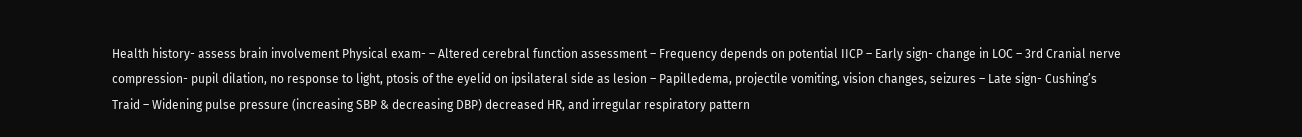Health history- assess brain involvement Physical exam- – Altered cerebral function assessment – Frequency depends on potential IICP – Early sign- change in LOC – 3rd Cranial nerve compression- pupil dilation, no response to light, ptosis of the eyelid on ipsilateral side as lesion – Papilledema, projectile vomiting, vision changes, seizures – Late sign- Cushing’s Traid – Widening pulse pressure (increasing SBP & decreasing DBP) decreased HR, and irregular respiratory pattern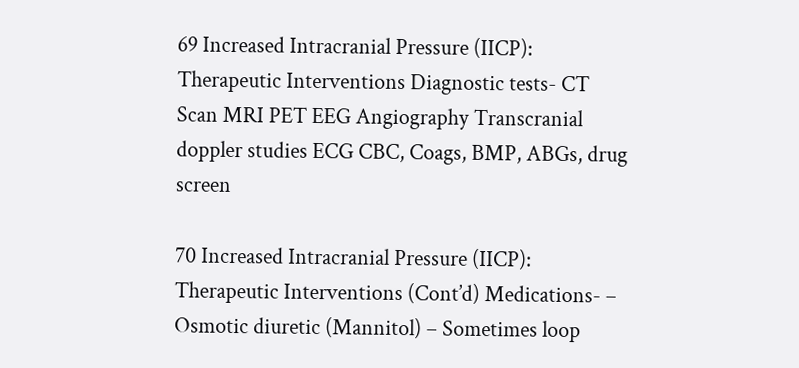69 Increased Intracranial Pressure (IICP): Therapeutic Interventions Diagnostic tests- CT Scan MRI PET EEG Angiography Transcranial doppler studies ECG CBC, Coags, BMP, ABGs, drug screen

70 Increased Intracranial Pressure (IICP): Therapeutic Interventions (Cont’d) Medications- – Osmotic diuretic (Mannitol) – Sometimes loop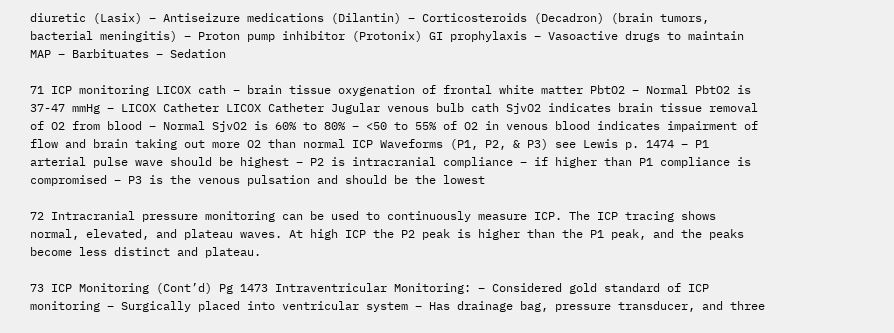diuretic (Lasix) – Antiseizure medications (Dilantin) – Corticosteroids (Decadron) (brain tumors, bacterial meningitis) – Proton pump inhibitor (Protonix) GI prophylaxis – Vasoactive drugs to maintain MAP – Barbituates – Sedation

71 ICP monitoring LICOX cath – brain tissue oxygenation of frontal white matter PbtO2 – Normal PbtO2 is 37-47 mmHg – LICOX Catheter LICOX Catheter Jugular venous bulb cath SjvO2 indicates brain tissue removal of O2 from blood – Normal SjvO2 is 60% to 80% – <50 to 55% of O2 in venous blood indicates impairment of flow and brain taking out more O2 than normal ICP Waveforms (P1, P2, & P3) see Lewis p. 1474 – P1 arterial pulse wave should be highest – P2 is intracranial compliance – if higher than P1 compliance is compromised – P3 is the venous pulsation and should be the lowest

72 Intracranial pressure monitoring can be used to continuously measure ICP. The ICP tracing shows normal, elevated, and plateau waves. At high ICP the P2 peak is higher than the P1 peak, and the peaks become less distinct and plateau.

73 ICP Monitoring (Cont’d) Pg 1473 Intraventricular Monitoring: – Considered gold standard of ICP monitoring – Surgically placed into ventricular system – Has drainage bag, pressure transducer, and three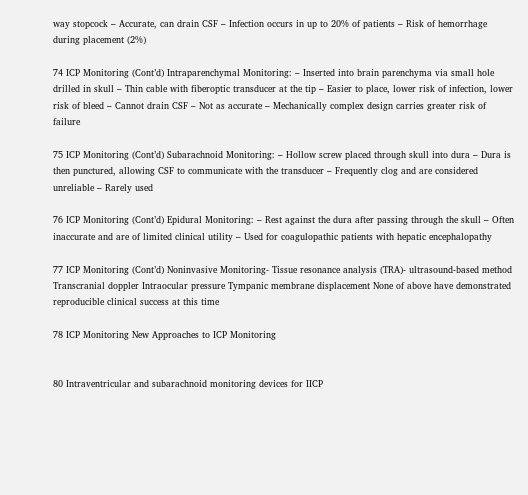way stopcock – Accurate, can drain CSF – Infection occurs in up to 20% of patients – Risk of hemorrhage during placement (2%)

74 ICP Monitoring (Cont’d) Intraparenchymal Monitoring: – Inserted into brain parenchyma via small hole drilled in skull – Thin cable with fiberoptic transducer at the tip – Easier to place, lower risk of infection, lower risk of bleed – Cannot drain CSF – Not as accurate – Mechanically complex design carries greater risk of failure

75 ICP Monitoring (Cont’d) Subarachnoid Monitoring: – Hollow screw placed through skull into dura – Dura is then punctured, allowing CSF to communicate with the transducer – Frequently clog and are considered unreliable – Rarely used

76 ICP Monitoring (Cont’d) Epidural Monitoring: – Rest against the dura after passing through the skull – Often inaccurate and are of limited clinical utility – Used for coagulopathic patients with hepatic encephalopathy

77 ICP Monitoring (Cont’d) Noninvasive Monitoring- Tissue resonance analysis (TRA)- ultrasound-based method Transcranial doppler Intraocular pressure Tympanic membrane displacement None of above have demonstrated reproducible clinical success at this time

78 ICP Monitoring New Approaches to ICP Monitoring


80 Intraventricular and subarachnoid monitoring devices for IICP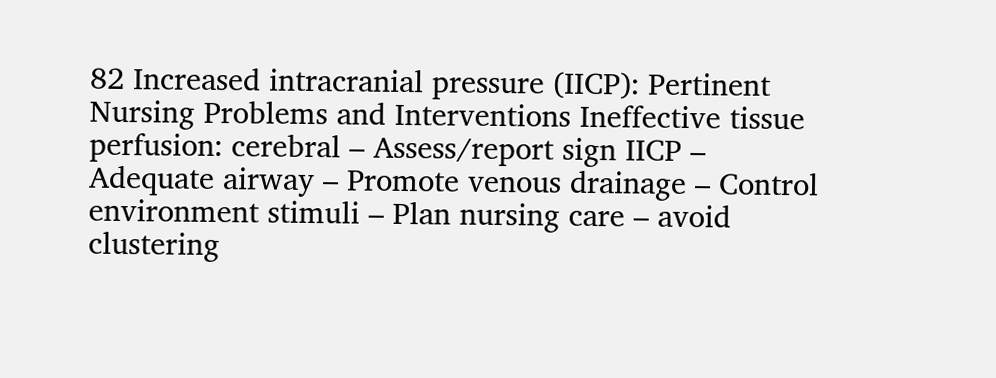82 Increased intracranial pressure (IICP): Pertinent Nursing Problems and Interventions Ineffective tissue perfusion: cerebral – Assess/report sign IICP – Adequate airway – Promote venous drainage – Control environment stimuli – Plan nursing care – avoid clustering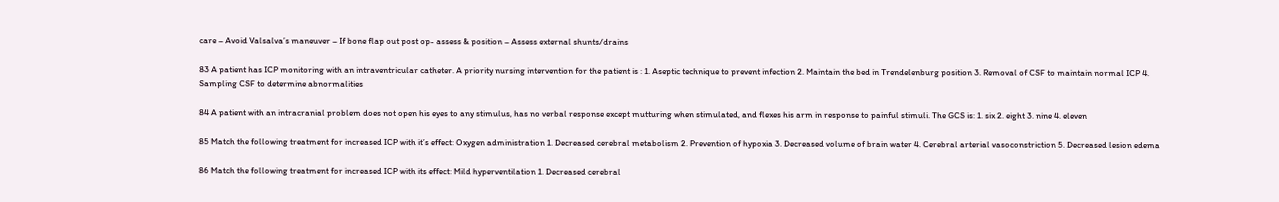care – Avoid Valsalva’s maneuver – If bone flap out post op- assess & position – Assess external shunts/drains

83 A patient has ICP monitoring with an intraventricular catheter. A priority nursing intervention for the patient is : 1. Aseptic technique to prevent infection 2. Maintain the bed in Trendelenburg position 3. Removal of CSF to maintain normal ICP 4. Sampling CSF to determine abnormalities

84 A patient with an intracranial problem does not open his eyes to any stimulus, has no verbal response except mutturing when stimulated, and flexes his arm in response to painful stimuli. The GCS is: 1. six 2. eight 3. nine 4. eleven

85 Match the following treatment for increased ICP with it’s effect: Oxygen administration 1. Decreased cerebral metabolism 2. Prevention of hypoxia 3. Decreased volume of brain water 4. Cerebral arterial vasoconstriction 5. Decreased lesion edema

86 Match the following treatment for increased ICP with its effect: Mild hyperventilation 1. Decreased cerebral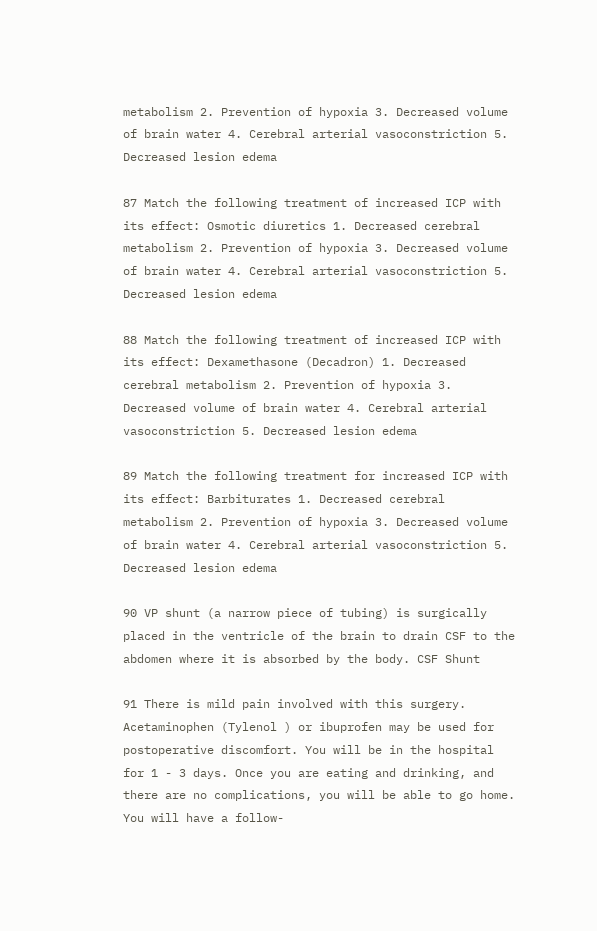metabolism 2. Prevention of hypoxia 3. Decreased volume of brain water 4. Cerebral arterial vasoconstriction 5. Decreased lesion edema

87 Match the following treatment of increased ICP with its effect: Osmotic diuretics 1. Decreased cerebral metabolism 2. Prevention of hypoxia 3. Decreased volume of brain water 4. Cerebral arterial vasoconstriction 5. Decreased lesion edema

88 Match the following treatment of increased ICP with its effect: Dexamethasone (Decadron) 1. Decreased cerebral metabolism 2. Prevention of hypoxia 3. Decreased volume of brain water 4. Cerebral arterial vasoconstriction 5. Decreased lesion edema

89 Match the following treatment for increased ICP with its effect: Barbiturates 1. Decreased cerebral metabolism 2. Prevention of hypoxia 3. Decreased volume of brain water 4. Cerebral arterial vasoconstriction 5. Decreased lesion edema

90 VP shunt (a narrow piece of tubing) is surgically placed in the ventricle of the brain to drain CSF to the abdomen where it is absorbed by the body. CSF Shunt

91 There is mild pain involved with this surgery. Acetaminophen (Tylenol ) or ibuprofen may be used for postoperative discomfort. You will be in the hospital for 1 - 3 days. Once you are eating and drinking, and there are no complications, you will be able to go home. You will have a follow-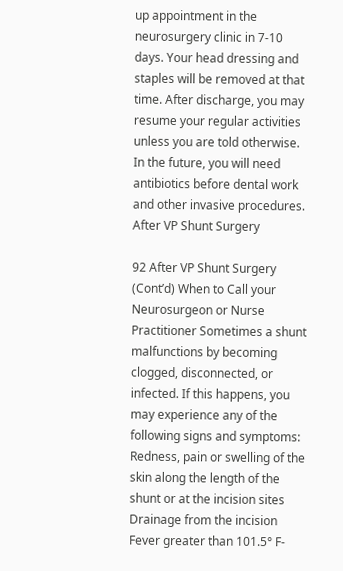up appointment in the neurosurgery clinic in 7-10 days. Your head dressing and staples will be removed at that time. After discharge, you may resume your regular activities unless you are told otherwise. In the future, you will need antibiotics before dental work and other invasive procedures. After VP Shunt Surgery

92 After VP Shunt Surgery (Cont’d) When to Call your Neurosurgeon or Nurse Practitioner Sometimes a shunt malfunctions by becoming clogged, disconnected, or infected. If this happens, you may experience any of the following signs and symptoms: Redness, pain or swelling of the skin along the length of the shunt or at the incision sites Drainage from the incision Fever greater than 101.5° F-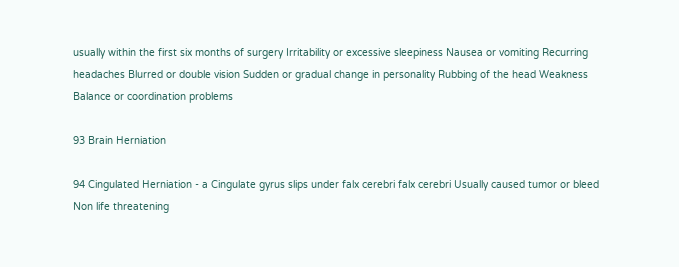usually within the first six months of surgery Irritability or excessive sleepiness Nausea or vomiting Recurring headaches Blurred or double vision Sudden or gradual change in personality Rubbing of the head Weakness Balance or coordination problems

93 Brain Herniation

94 Cingulated Herniation - a Cingulate gyrus slips under falx cerebri falx cerebri Usually caused tumor or bleed Non life threatening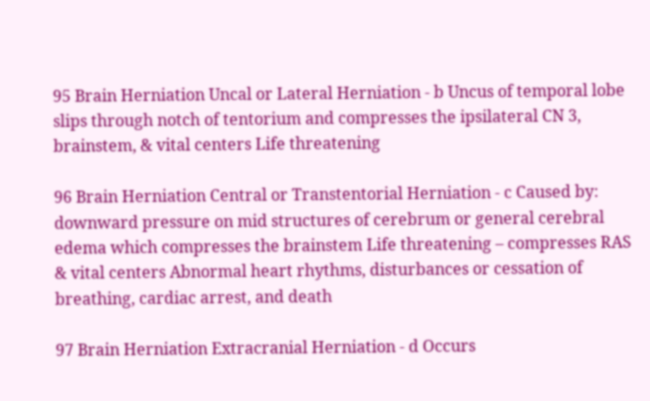95 Brain Herniation Uncal or Lateral Herniation - b Uncus of temporal lobe slips through notch of tentorium and compresses the ipsilateral CN 3, brainstem, & vital centers Life threatening

96 Brain Herniation Central or Transtentorial Herniation - c Caused by: downward pressure on mid structures of cerebrum or general cerebral edema which compresses the brainstem Life threatening – compresses RAS & vital centers Abnormal heart rhythms, disturbances or cessation of breathing, cardiac arrest, and death

97 Brain Herniation Extracranial Herniation - d Occurs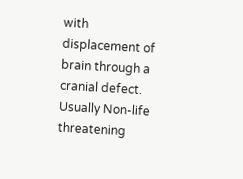with displacement of brain through a cranial defect. Usually Non-life threatening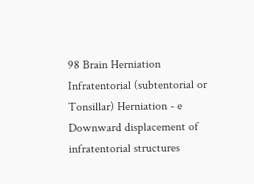98 Brain Herniation Infratentorial (subtentorial or Tonsillar) Herniation - e Downward displacement of infratentorial structures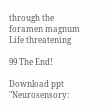through the foramen magnum Life threatening

99 The End!

Download ppt "Neurosensory: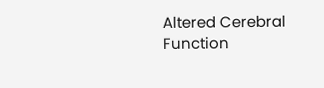Altered Cerebral Function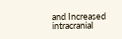and Increased intracranial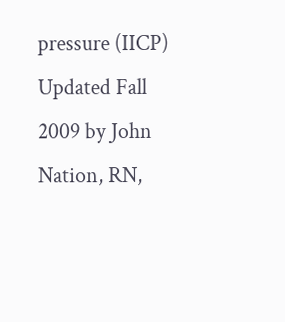pressure (IICP) Updated Fall 2009 by John Nation, RN,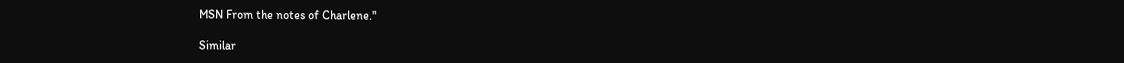MSN From the notes of Charlene."

Similar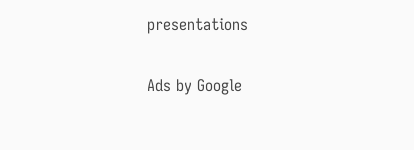presentations

Ads by Google